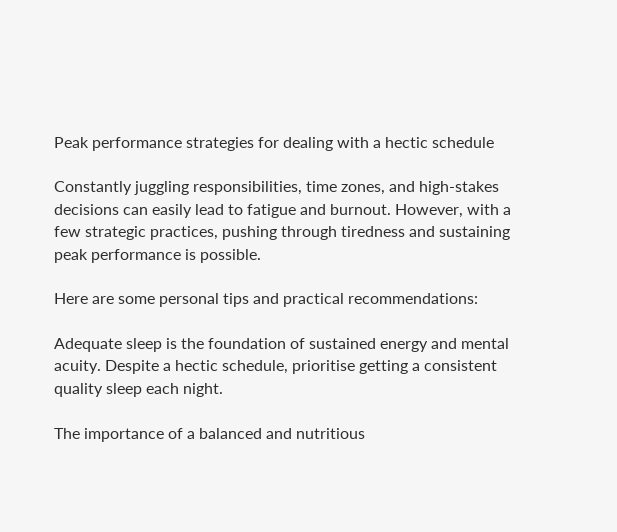Peak performance strategies for dealing with a hectic schedule

Constantly juggling responsibilities, time zones, and high-stakes decisions can easily lead to fatigue and burnout. However, with a few strategic practices, pushing through tiredness and sustaining peak performance is possible.

Here are some personal tips and practical recommendations:

Adequate sleep is the foundation of sustained energy and mental acuity. Despite a hectic schedule, prioritise getting a consistent quality sleep each night.

The importance of a balanced and nutritious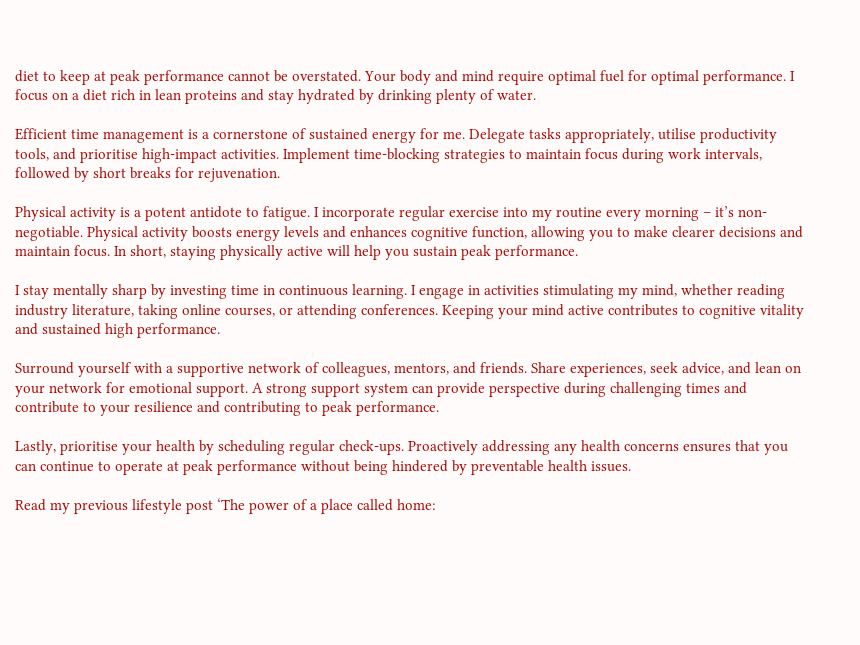diet to keep at peak performance cannot be overstated. Your body and mind require optimal fuel for optimal performance. I focus on a diet rich in lean proteins and stay hydrated by drinking plenty of water.

Efficient time management is a cornerstone of sustained energy for me. Delegate tasks appropriately, utilise productivity tools, and prioritise high-impact activities. Implement time-blocking strategies to maintain focus during work intervals, followed by short breaks for rejuvenation.

Physical activity is a potent antidote to fatigue. I incorporate regular exercise into my routine every morning – it’s non-negotiable. Physical activity boosts energy levels and enhances cognitive function, allowing you to make clearer decisions and maintain focus. In short, staying physically active will help you sustain peak performance.

I stay mentally sharp by investing time in continuous learning. I engage in activities stimulating my mind, whether reading industry literature, taking online courses, or attending conferences. Keeping your mind active contributes to cognitive vitality and sustained high performance.

Surround yourself with a supportive network of colleagues, mentors, and friends. Share experiences, seek advice, and lean on your network for emotional support. A strong support system can provide perspective during challenging times and contribute to your resilience and contributing to peak performance.

Lastly, prioritise your health by scheduling regular check-ups. Proactively addressing any health concerns ensures that you can continue to operate at peak performance without being hindered by preventable health issues.

Read my previous lifestyle post ‘The power of a place called home: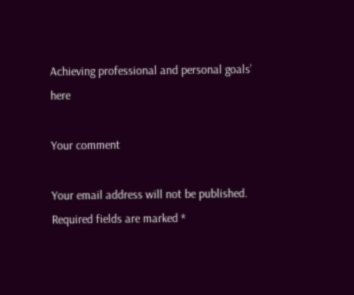Achieving professional and personal goals’ here

Your comment

Your email address will not be published. Required fields are marked *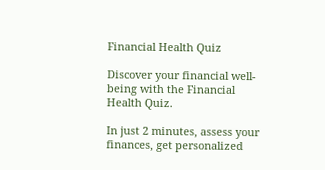Financial Health Quiz

Discover your financial well-being with the Financial Health Quiz.

In just 2 minutes, assess your finances, get personalized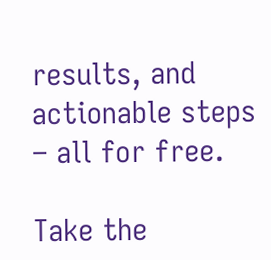results, and actionable steps – all for free.

Take the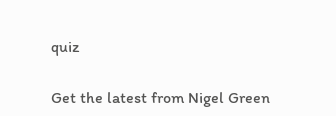quiz

Get the latest from Nigel Green